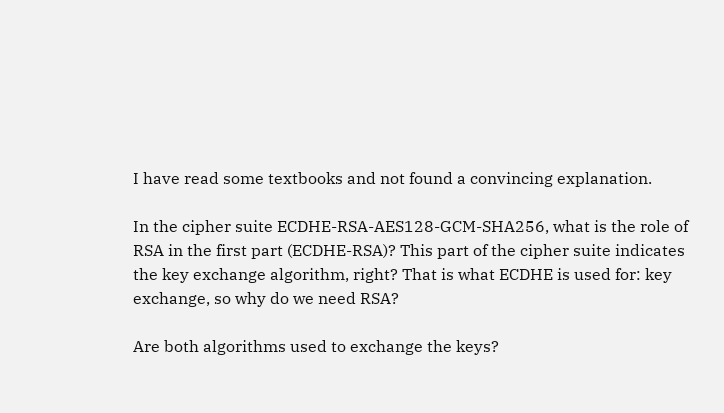I have read some textbooks and not found a convincing explanation.

In the cipher suite ECDHE-RSA-AES128-GCM-SHA256, what is the role of RSA in the first part (ECDHE-RSA)? This part of the cipher suite indicates the key exchange algorithm, right? That is what ECDHE is used for: key exchange, so why do we need RSA?

Are both algorithms used to exchange the keys?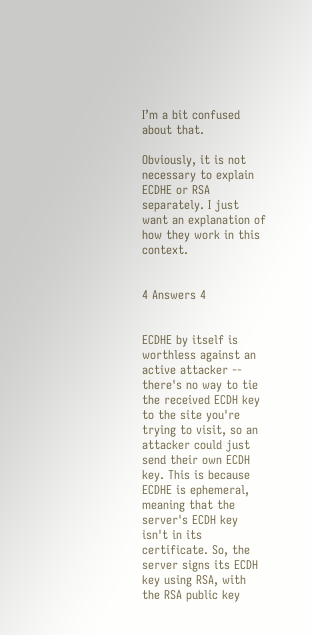I’m a bit confused about that.

Obviously, it is not necessary to explain ECDHE or RSA separately. I just want an explanation of how they work in this context.


4 Answers 4


ECDHE by itself is worthless against an active attacker -- there's no way to tie the received ECDH key to the site you're trying to visit, so an attacker could just send their own ECDH key. This is because ECDHE is ephemeral, meaning that the server's ECDH key isn't in its certificate. So, the server signs its ECDH key using RSA, with the RSA public key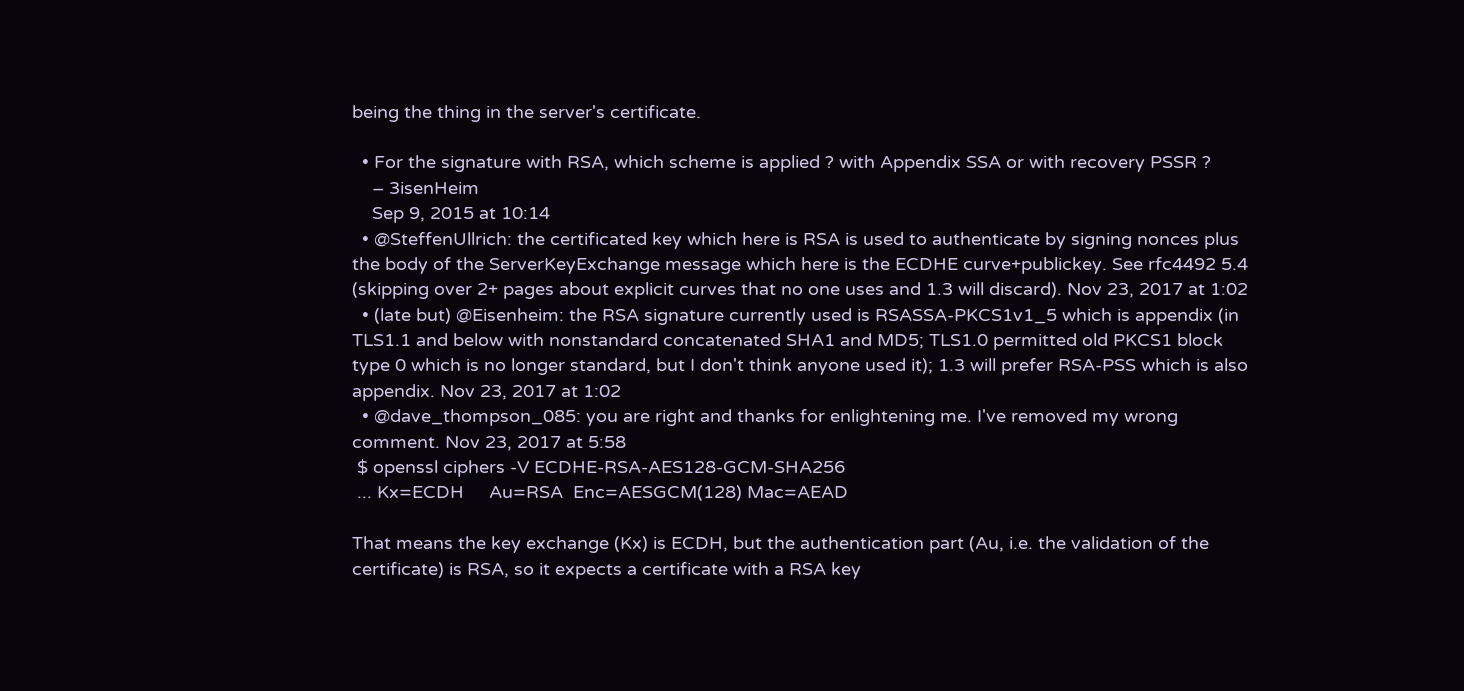being the thing in the server's certificate.

  • For the signature with RSA, which scheme is applied ? with Appendix SSA or with recovery PSSR ?
    – 3isenHeim
    Sep 9, 2015 at 10:14
  • @SteffenUllrich: the certificated key which here is RSA is used to authenticate by signing nonces plus the body of the ServerKeyExchange message which here is the ECDHE curve+publickey. See rfc4492 5.4 (skipping over 2+ pages about explicit curves that no one uses and 1.3 will discard). Nov 23, 2017 at 1:02
  • (late but) @Eisenheim: the RSA signature currently used is RSASSA-PKCS1v1_5 which is appendix (in TLS1.1 and below with nonstandard concatenated SHA1 and MD5; TLS1.0 permitted old PKCS1 block type 0 which is no longer standard, but I don't think anyone used it); 1.3 will prefer RSA-PSS which is also appendix. Nov 23, 2017 at 1:02
  • @dave_thompson_085: you are right and thanks for enlightening me. I've removed my wrong comment. Nov 23, 2017 at 5:58
 $ openssl ciphers -V ECDHE-RSA-AES128-GCM-SHA256
 ... Kx=ECDH     Au=RSA  Enc=AESGCM(128) Mac=AEAD

That means the key exchange (Kx) is ECDH, but the authentication part (Au, i.e. the validation of the certificate) is RSA, so it expects a certificate with a RSA key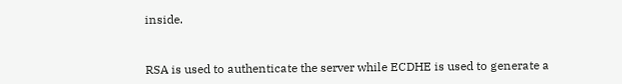inside.


RSA is used to authenticate the server while ECDHE is used to generate a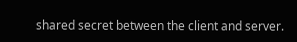shared secret between the client and server.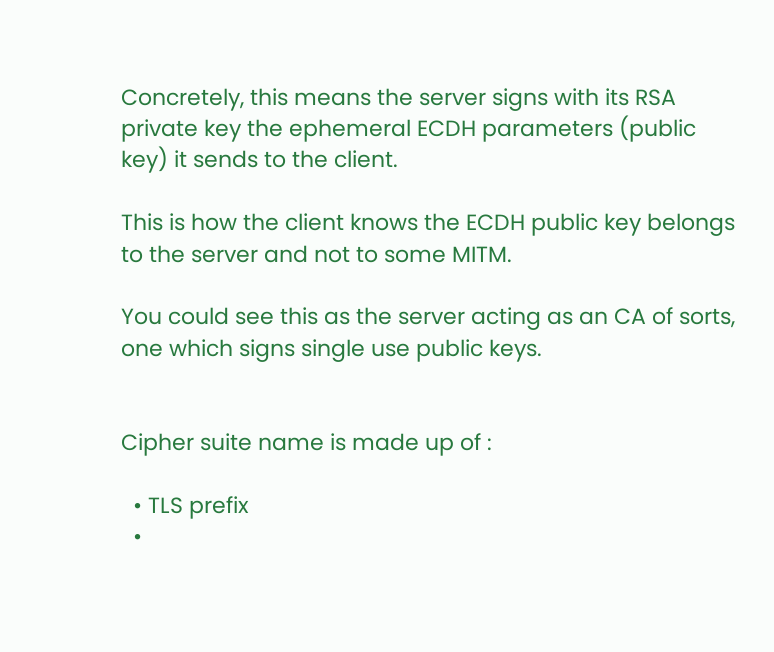Concretely, this means the server signs with its RSA private key the ephemeral ECDH parameters (public key) it sends to the client.

This is how the client knows the ECDH public key belongs to the server and not to some MITM.

You could see this as the server acting as an CA of sorts, one which signs single use public keys.


Cipher suite name is made up of :

  • TLS prefix
  •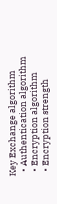Key Exchange algorithm
  • Authentication algorithm
  • Encryption algorithm
  • Encryption strength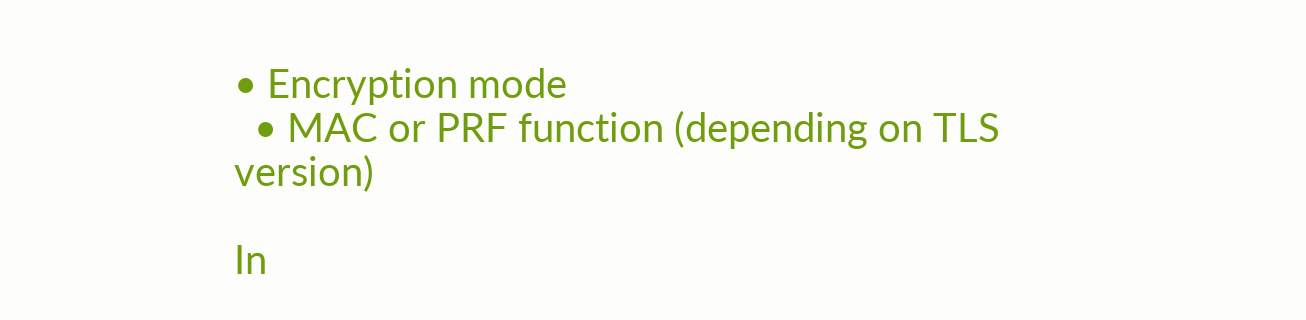• Encryption mode
  • MAC or PRF function (depending on TLS version)

In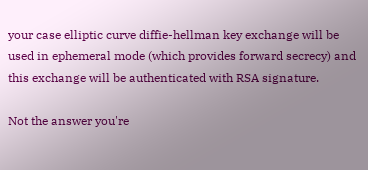your case elliptic curve diffie-hellman key exchange will be used in ephemeral mode (which provides forward secrecy) and this exchange will be authenticated with RSA signature.

Not the answer you're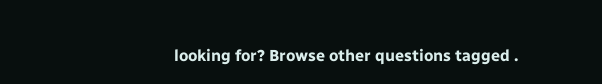looking for? Browse other questions tagged .